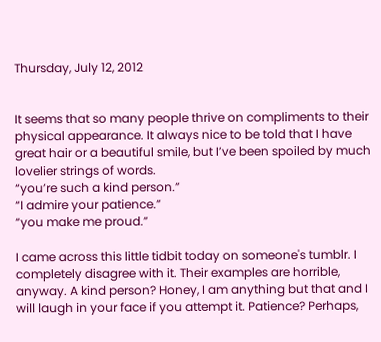Thursday, July 12, 2012


It seems that so many people thrive on compliments to their physical appearance. It always nice to be told that I have great hair or a beautiful smile, but I’ve been spoiled by much lovelier strings of words.
“you’re such a kind person.”
“I admire your patience.”
“you make me proud.”

I came across this little tidbit today on someone's tumblr. I completely disagree with it. Their examples are horrible, anyway. A kind person? Honey, I am anything but that and I will laugh in your face if you attempt it. Patience? Perhaps,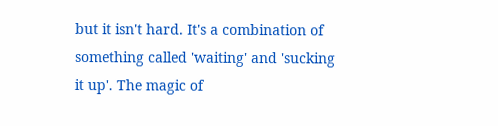but it isn't hard. It's a combination of something called 'waiting' and 'sucking it up'. The magic of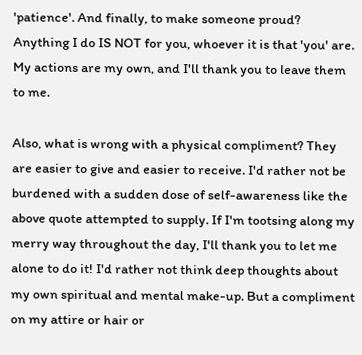'patience'. And finally, to make someone proud? Anything I do IS NOT for you, whoever it is that 'you' are. My actions are my own, and I'll thank you to leave them to me.

Also, what is wrong with a physical compliment? They are easier to give and easier to receive. I'd rather not be burdened with a sudden dose of self-awareness like the above quote attempted to supply. If I'm tootsing along my merry way throughout the day, I'll thank you to let me alone to do it! I'd rather not think deep thoughts about my own spiritual and mental make-up. But a compliment on my attire or hair or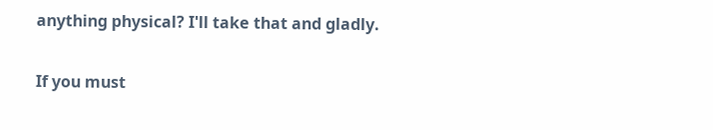anything physical? I'll take that and gladly.

If you must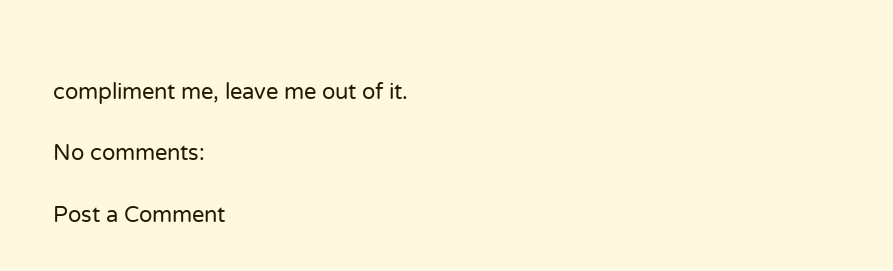compliment me, leave me out of it.

No comments:

Post a Comment